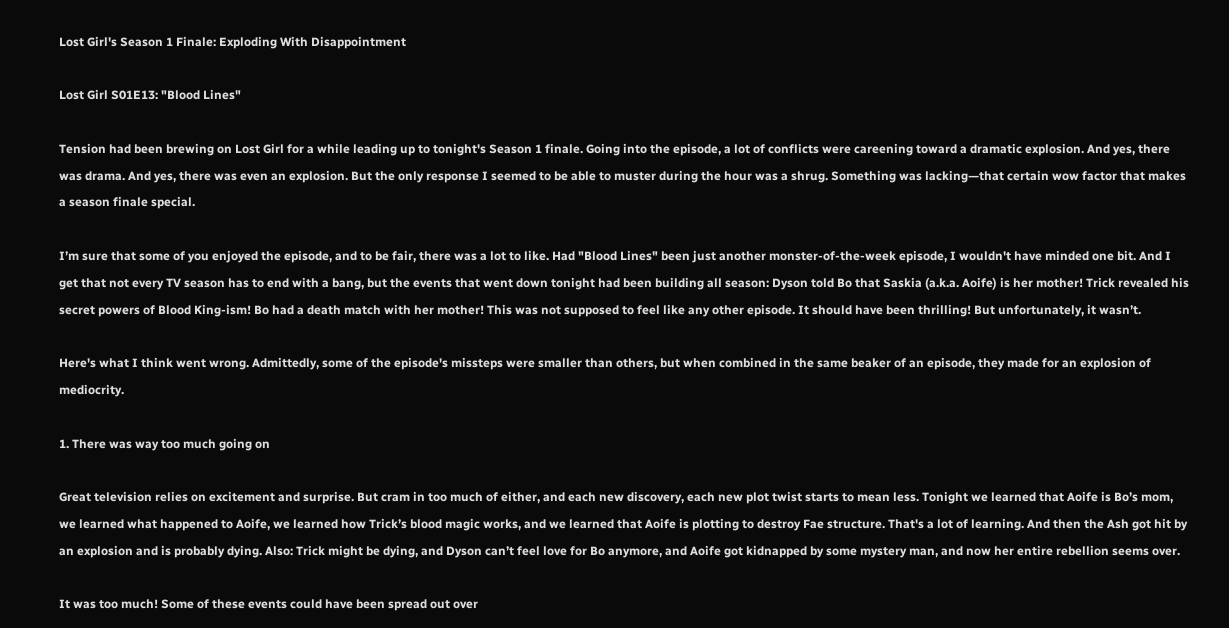Lost Girl's Season 1 Finale: Exploding With Disappointment

Lost Girl S01E13: "Blood Lines"

Tension had been brewing on Lost Girl for a while leading up to tonight's Season 1 finale. Going into the episode, a lot of conflicts were careening toward a dramatic explosion. And yes, there was drama. And yes, there was even an explosion. But the only response I seemed to be able to muster during the hour was a shrug. Something was lacking—that certain wow factor that makes a season finale special.

I’m sure that some of you enjoyed the episode, and to be fair, there was a lot to like. Had "Blood Lines" been just another monster-of-the-week episode, I wouldn't have minded one bit. And I get that not every TV season has to end with a bang, but the events that went down tonight had been building all season: Dyson told Bo that Saskia (a.k.a. Aoife) is her mother! Trick revealed his secret powers of Blood King-ism! Bo had a death match with her mother! This was not supposed to feel like any other episode. It should have been thrilling! But unfortunately, it wasn’t.

Here's what I think went wrong. Admittedly, some of the episode's missteps were smaller than others, but when combined in the same beaker of an episode, they made for an explosion of mediocrity.

1. There was way too much going on

Great television relies on excitement and surprise. But cram in too much of either, and each new discovery, each new plot twist starts to mean less. Tonight we learned that Aoife is Bo’s mom, we learned what happened to Aoife, we learned how Trick’s blood magic works, and we learned that Aoife is plotting to destroy Fae structure. That's a lot of learning. And then the Ash got hit by an explosion and is probably dying. Also: Trick might be dying, and Dyson can’t feel love for Bo anymore, and Aoife got kidnapped by some mystery man, and now her entire rebellion seems over.

It was too much! Some of these events could have been spread out over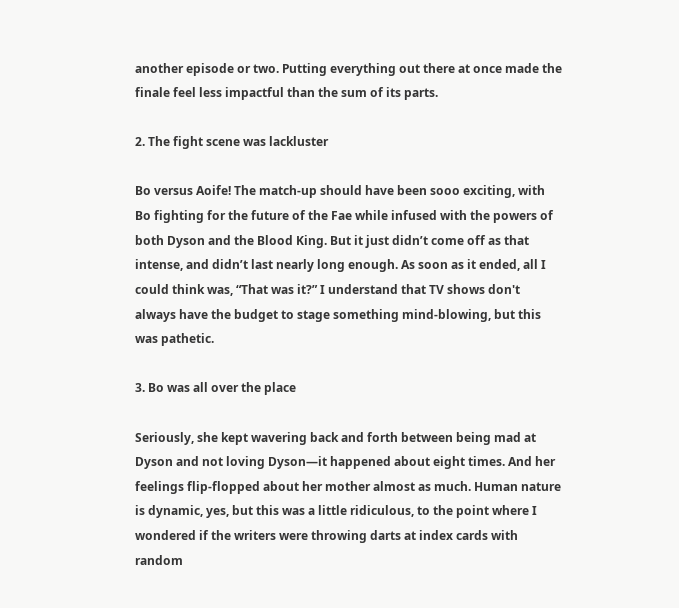another episode or two. Putting everything out there at once made the finale feel less impactful than the sum of its parts.

2. The fight scene was lackluster

Bo versus Aoife! The match-up should have been sooo exciting, with Bo fighting for the future of the Fae while infused with the powers of both Dyson and the Blood King. But it just didn’t come off as that intense, and didn’t last nearly long enough. As soon as it ended, all I could think was, “That was it?” I understand that TV shows don't always have the budget to stage something mind-blowing, but this was pathetic.

3. Bo was all over the place

Seriously, she kept wavering back and forth between being mad at Dyson and not loving Dyson—it happened about eight times. And her feelings flip-flopped about her mother almost as much. Human nature is dynamic, yes, but this was a little ridiculous, to the point where I wondered if the writers were throwing darts at index cards with random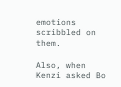emotions scribbled on them.

Also, when Kenzi asked Bo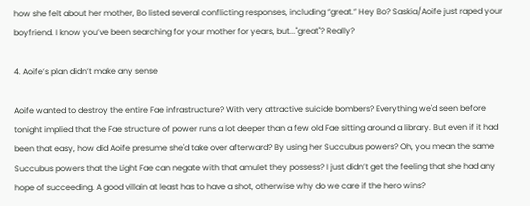how she felt about her mother, Bo listed several conflicting responses, including “great.” Hey Bo? Saskia/Aoife just raped your boyfriend. I know you’ve been searching for your mother for years, but..."great"? Really?

4. Aoife’s plan didn’t make any sense

Aoife wanted to destroy the entire Fae infrastructure? With very attractive suicide bombers? Everything we'd seen before tonight implied that the Fae structure of power runs a lot deeper than a few old Fae sitting around a library. But even if it had been that easy, how did Aoife presume she'd take over afterward? By using her Succubus powers? Oh, you mean the same Succubus powers that the Light Fae can negate with that amulet they possess? I just didn’t get the feeling that she had any hope of succeeding. A good villain at least has to have a shot, otherwise why do we care if the hero wins?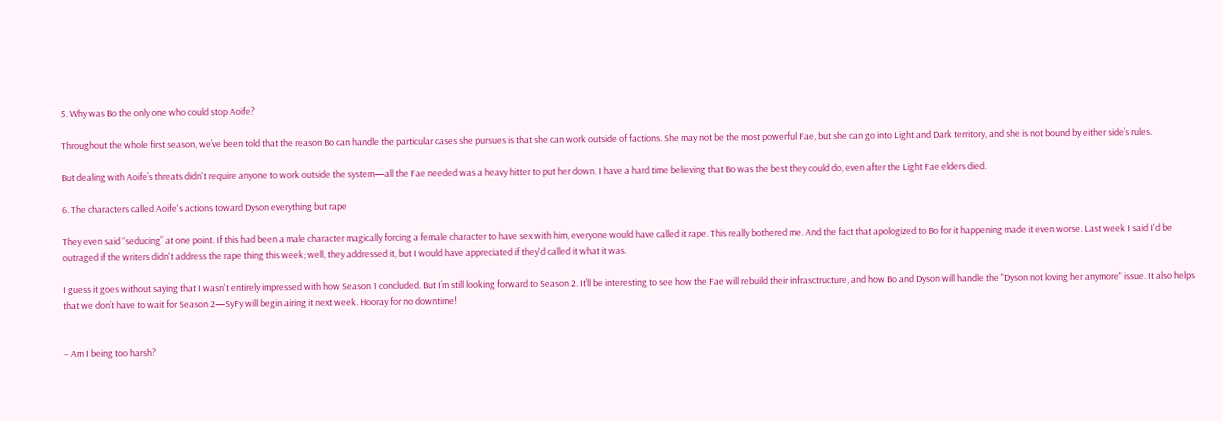5. Why was Bo the only one who could stop Aoife?

Throughout the whole first season, we’ve been told that the reason Bo can handle the particular cases she pursues is that she can work outside of factions. She may not be the most powerful Fae, but she can go into Light and Dark territory, and she is not bound by either side’s rules.

But dealing with Aoife’s threats didn't require anyone to work outside the system—all the Fae needed was a heavy hitter to put her down. I have a hard time believing that Bo was the best they could do, even after the Light Fae elders died.

6. The characters called Aoife's actions toward Dyson everything but rape

They even said “seducing” at one point. If this had been a male character magically forcing a female character to have sex with him, everyone would have called it rape. This really bothered me. And the fact that apologized to Bo for it happening made it even worse. Last week I said I'd be outraged if the writers didn't address the rape thing this week; well, they addressed it, but I would have appreciated if they'd called it what it was.

I guess it goes without saying that I wasn't entirely impressed with how Season 1 concluded. But I’m still looking forward to Season 2. It’ll be interesting to see how the Fae will rebuild their infrasctructure, and how Bo and Dyson will handle the "Dyson not loving her anymore" issue. It also helps that we don’t have to wait for Season 2—SyFy will begin airing it next week. Hooray for no downtime!


– Am I being too harsh?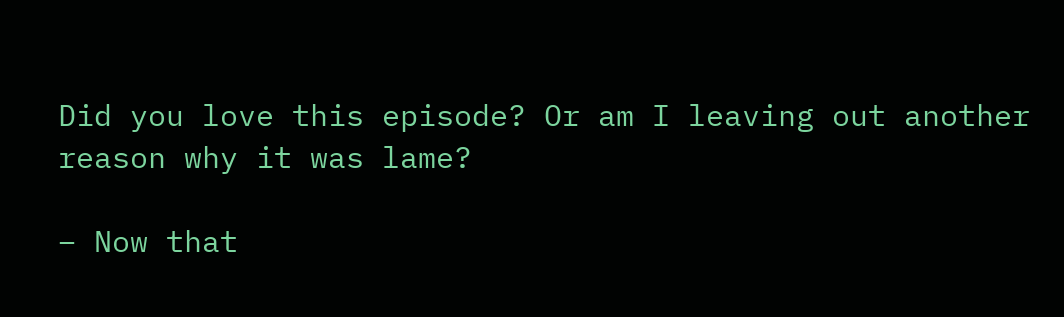Did you love this episode? Or am I leaving out another reason why it was lame?

– Now that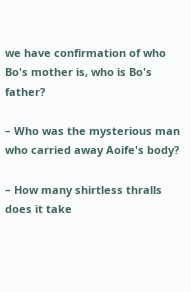we have confirmation of who Bo's mother is, who is Bo's father?

– Who was the mysterious man who carried away Aoife's body?

– How many shirtless thralls does it take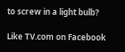to screw in a light bulb?

Like TV.com on Facebook